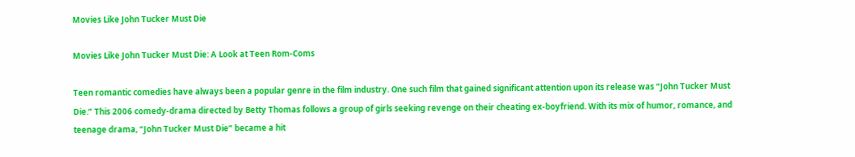Movies Like John Tucker Must Die

Movies Like John Tucker Must Die: A Look at Teen Rom-Coms

Teen romantic comedies have always been a popular genre in the film industry. One such film that gained significant attention upon its release was “John Tucker Must Die.” This 2006 comedy-drama directed by Betty Thomas follows a group of girls seeking revenge on their cheating ex-boyfriend. With its mix of humor, romance, and teenage drama, “John Tucker Must Die” became a hit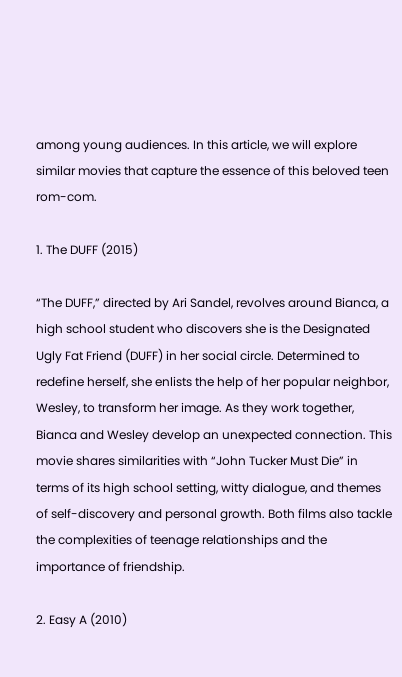among young audiences. In this article, we will explore similar movies that capture the essence of this beloved teen rom-com.

1. The DUFF (2015)

“The DUFF,” directed by Ari Sandel, revolves around Bianca, a high school student who discovers she is the Designated Ugly Fat Friend (DUFF) in her social circle. Determined to redefine herself, she enlists the help of her popular neighbor, Wesley, to transform her image. As they work together, Bianca and Wesley develop an unexpected connection. This movie shares similarities with “John Tucker Must Die” in terms of its high school setting, witty dialogue, and themes of self-discovery and personal growth. Both films also tackle the complexities of teenage relationships and the importance of friendship.

2. Easy A (2010)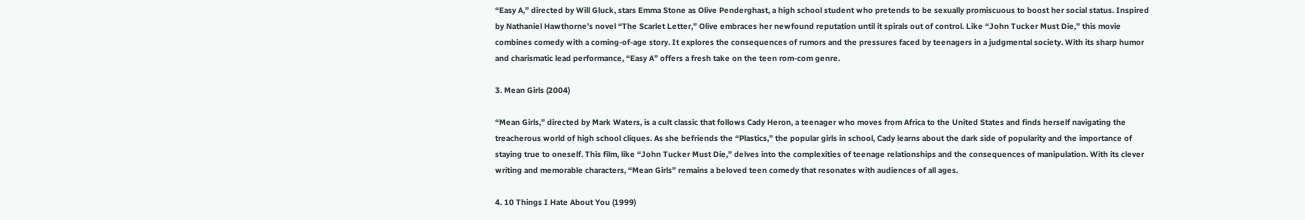“Easy A,” directed by Will Gluck, stars Emma Stone as Olive Penderghast, a high school student who pretends to be sexually promiscuous to boost her social status. Inspired by Nathaniel Hawthorne’s novel “The Scarlet Letter,” Olive embraces her newfound reputation until it spirals out of control. Like “John Tucker Must Die,” this movie combines comedy with a coming-of-age story. It explores the consequences of rumors and the pressures faced by teenagers in a judgmental society. With its sharp humor and charismatic lead performance, “Easy A” offers a fresh take on the teen rom-com genre.

3. Mean Girls (2004)

“Mean Girls,” directed by Mark Waters, is a cult classic that follows Cady Heron, a teenager who moves from Africa to the United States and finds herself navigating the treacherous world of high school cliques. As she befriends the “Plastics,” the popular girls in school, Cady learns about the dark side of popularity and the importance of staying true to oneself. This film, like “John Tucker Must Die,” delves into the complexities of teenage relationships and the consequences of manipulation. With its clever writing and memorable characters, “Mean Girls” remains a beloved teen comedy that resonates with audiences of all ages.

4. 10 Things I Hate About You (1999)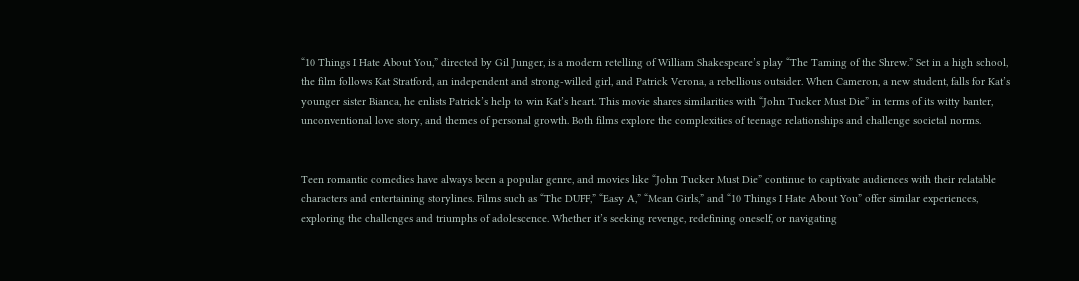“10 Things I Hate About You,” directed by Gil Junger, is a modern retelling of William Shakespeare’s play “The Taming of the Shrew.” Set in a high school, the film follows Kat Stratford, an independent and strong-willed girl, and Patrick Verona, a rebellious outsider. When Cameron, a new student, falls for Kat’s younger sister Bianca, he enlists Patrick’s help to win Kat’s heart. This movie shares similarities with “John Tucker Must Die” in terms of its witty banter, unconventional love story, and themes of personal growth. Both films explore the complexities of teenage relationships and challenge societal norms.


Teen romantic comedies have always been a popular genre, and movies like “John Tucker Must Die” continue to captivate audiences with their relatable characters and entertaining storylines. Films such as “The DUFF,” “Easy A,” “Mean Girls,” and “10 Things I Hate About You” offer similar experiences, exploring the challenges and triumphs of adolescence. Whether it’s seeking revenge, redefining oneself, or navigating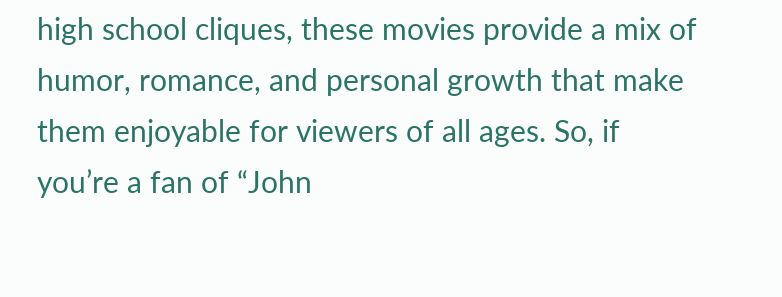high school cliques, these movies provide a mix of humor, romance, and personal growth that make them enjoyable for viewers of all ages. So, if you’re a fan of “John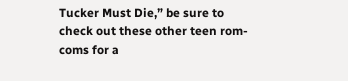Tucker Must Die,” be sure to check out these other teen rom-coms for a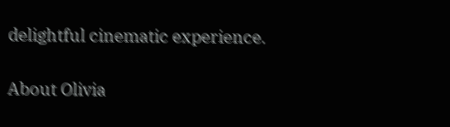delightful cinematic experience.

About Olivia